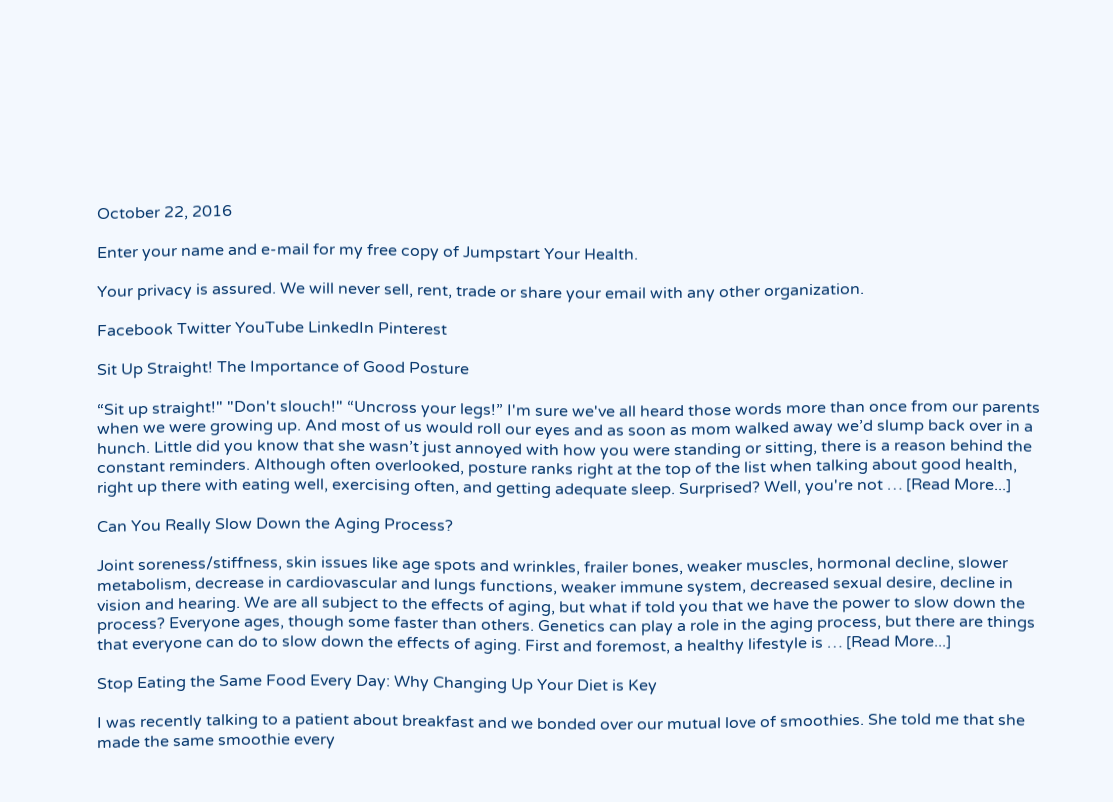October 22, 2016

Enter your name and e-mail for my free copy of Jumpstart Your Health.

Your privacy is assured. We will never sell, rent, trade or share your email with any other organization.

Facebook Twitter YouTube LinkedIn Pinterest

Sit Up Straight! The Importance of Good Posture

“Sit up straight!" "Don't slouch!" “Uncross your legs!” I'm sure we've all heard those words more than once from our parents when we were growing up. And most of us would roll our eyes and as soon as mom walked away we’d slump back over in a hunch. Little did you know that she wasn’t just annoyed with how you were standing or sitting, there is a reason behind the constant reminders. Although often overlooked, posture ranks right at the top of the list when talking about good health, right up there with eating well, exercising often, and getting adequate sleep. Surprised? Well, you're not … [Read More...]

Can You Really Slow Down the Aging Process?

Joint soreness/stiffness, skin issues like age spots and wrinkles, frailer bones, weaker muscles, hormonal decline, slower metabolism, decrease in cardiovascular and lungs functions, weaker immune system, decreased sexual desire, decline in vision and hearing. We are all subject to the effects of aging, but what if told you that we have the power to slow down the process? Everyone ages, though some faster than others. Genetics can play a role in the aging process, but there are things that everyone can do to slow down the effects of aging. First and foremost, a healthy lifestyle is … [Read More...]

Stop Eating the Same Food Every Day: Why Changing Up Your Diet is Key

I was recently talking to a patient about breakfast and we bonded over our mutual love of smoothies. She told me that she made the same smoothie every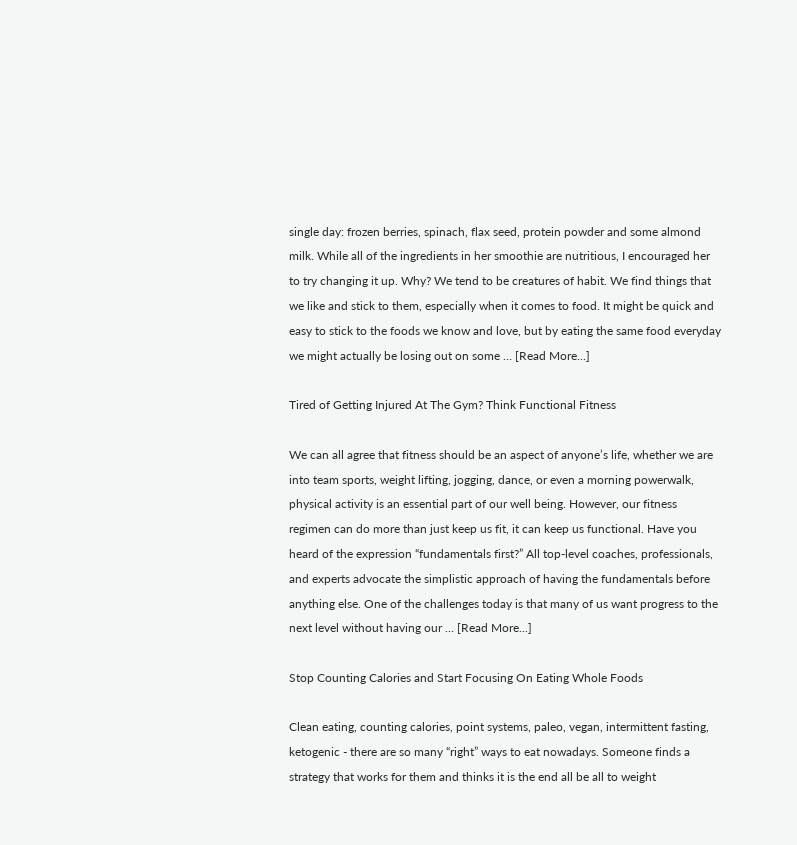single day: frozen berries, spinach, flax seed, protein powder and some almond milk. While all of the ingredients in her smoothie are nutritious, I encouraged her to try changing it up. Why? We tend to be creatures of habit. We find things that we like and stick to them, especially when it comes to food. It might be quick and easy to stick to the foods we know and love, but by eating the same food everyday we might actually be losing out on some … [Read More...]

Tired of Getting Injured At The Gym? Think Functional Fitness

We can all agree that fitness should be an aspect of anyone’s life, whether we are into team sports, weight lifting, jogging, dance, or even a morning powerwalk, physical activity is an essential part of our well being. However, our fitness regimen can do more than just keep us fit, it can keep us functional. Have you heard of the expression “fundamentals first?” All top-level coaches, professionals, and experts advocate the simplistic approach of having the fundamentals before anything else. One of the challenges today is that many of us want progress to the next level without having our … [Read More...]

Stop Counting Calories and Start Focusing On Eating Whole Foods

Clean eating, counting calories, point systems, paleo, vegan, intermittent fasting, ketogenic - there are so many “right” ways to eat nowadays. Someone finds a strategy that works for them and thinks it is the end all be all to weight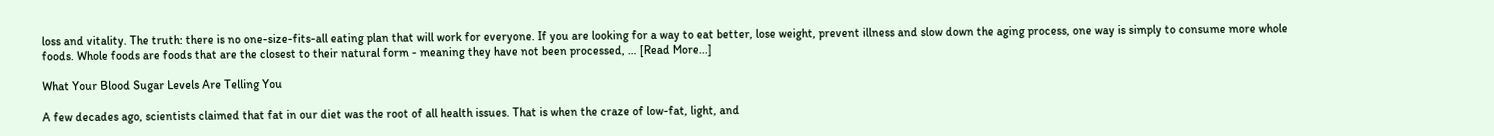loss and vitality. The truth: there is no one-size-fits-all eating plan that will work for everyone. If you are looking for a way to eat better, lose weight, prevent illness and slow down the aging process, one way is simply to consume more whole foods. Whole foods are foods that are the closest to their natural form - meaning they have not been processed, … [Read More...]

What Your Blood Sugar Levels Are Telling You

A few decades ago, scientists claimed that fat in our diet was the root of all health issues. That is when the craze of low-fat, light, and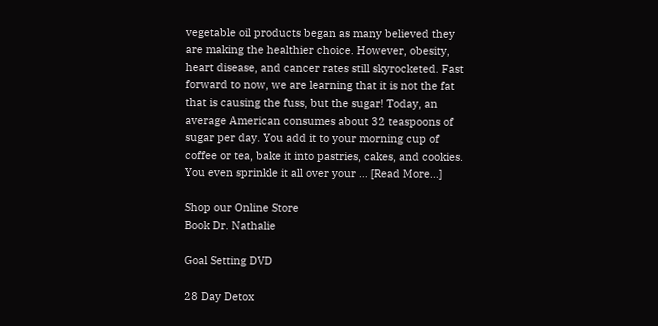vegetable oil products began as many believed they are making the healthier choice. However, obesity, heart disease, and cancer rates still skyrocketed. Fast forward to now, we are learning that it is not the fat that is causing the fuss, but the sugar! Today, an average American consumes about 32 teaspoons of sugar per day. You add it to your morning cup of coffee or tea, bake it into pastries, cakes, and cookies. You even sprinkle it all over your … [Read More...]

Shop our Online Store
Book Dr. Nathalie

Goal Setting DVD

28 Day Detox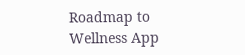Roadmap to Wellness App